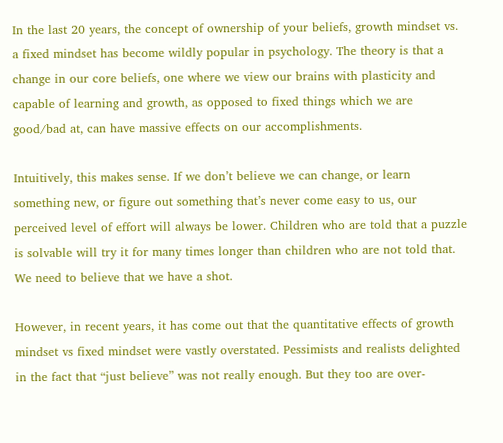In the last 20 years, the concept of ownership of your beliefs, growth mindset vs. a fixed mindset has become wildly popular in psychology. The theory is that a change in our core beliefs, one where we view our brains with plasticity and capable of learning and growth, as opposed to fixed things which we are good/bad at, can have massive effects on our accomplishments.

Intuitively, this makes sense. If we don’t believe we can change, or learn something new, or figure out something that’s never come easy to us, our perceived level of effort will always be lower. Children who are told that a puzzle is solvable will try it for many times longer than children who are not told that. We need to believe that we have a shot.

However, in recent years, it has come out that the quantitative effects of growth mindset vs fixed mindset were vastly overstated. Pessimists and realists delighted in the fact that “just believe” was not really enough. But they too are over-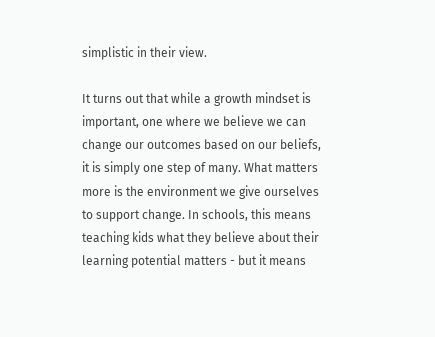simplistic in their view.

It turns out that while a growth mindset is important, one where we believe we can change our outcomes based on our beliefs, it is simply one step of many. What matters more is the environment we give ourselves to support change. In schools, this means teaching kids what they believe about their learning potential matters - but it means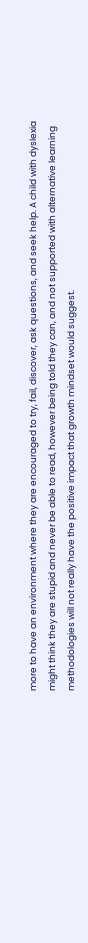more to have an environment where they are encouraged to try, fail, discover, ask questions, and seek help. A child with dyslexia might think they are stupid and never be able to read, however being told they can, and not supported with alternative learning methodologies will not really have the positive impact that growth mindset would suggest.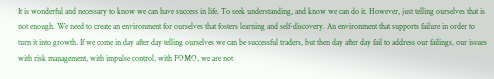It is wonderful and necessary to know we can have success in life. To seek understanding, and know we can do it. However, just telling ourselves that is not enough. We need to create an environment for ourselves that fosters learning and self-discovery. An environment that supports failure in order to turn it into growth. If we come in day after day telling ourselves we can be successful traders, but then day after day fail to address our failings, our issues with risk management, with impulse control, with FOMO, we are not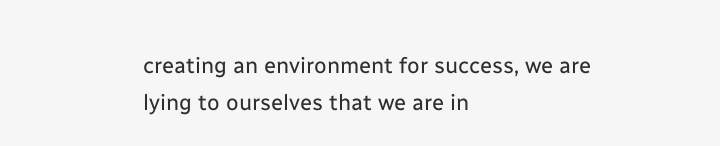creating an environment for success, we are lying to ourselves that we are in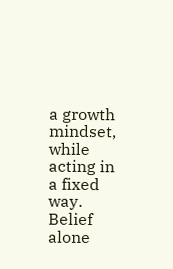a growth mindset, while acting in a fixed way. Belief alone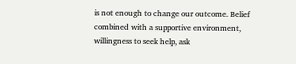is not enough to change our outcome. Belief combined with a supportive environment, willingness to seek help, ask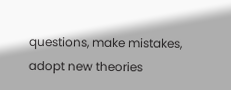questions, make mistakes, adopt new theories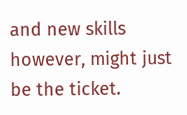and new skills however, might just be the ticket.